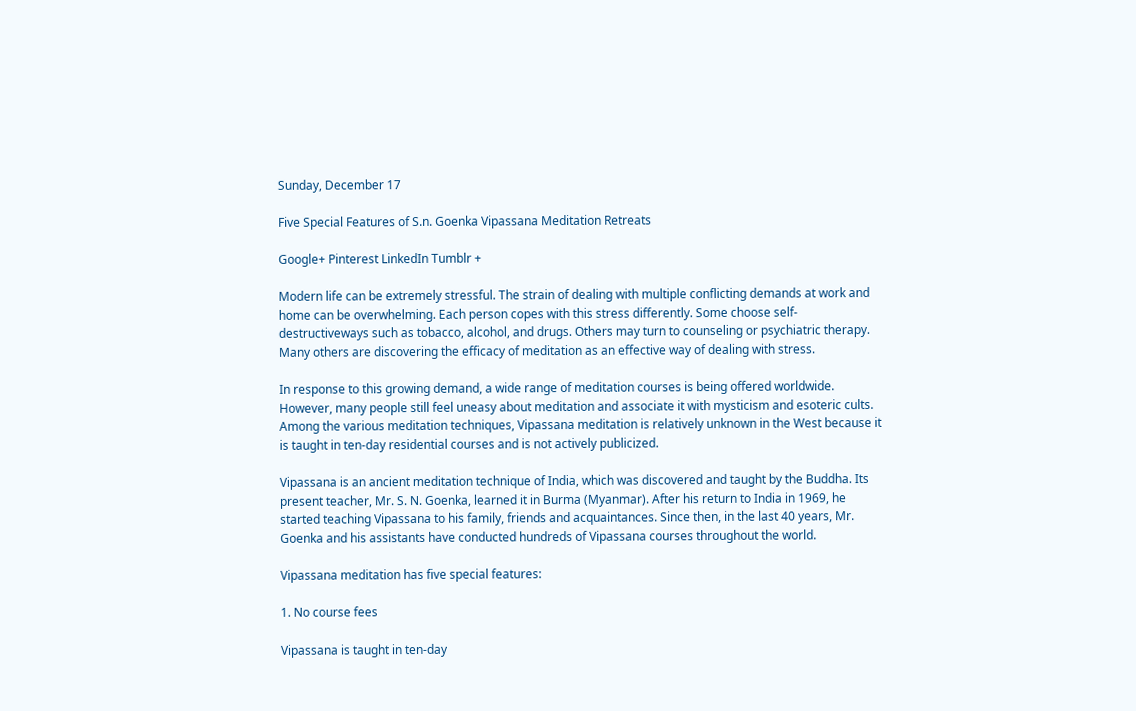Sunday, December 17

Five Special Features of S.n. Goenka Vipassana Meditation Retreats

Google+ Pinterest LinkedIn Tumblr +

Modern life can be extremely stressful. The strain of dealing with multiple conflicting demands at work and home can be overwhelming. Each person copes with this stress differently. Some choose self-destructiveways such as tobacco, alcohol, and drugs. Others may turn to counseling or psychiatric therapy. Many others are discovering the efficacy of meditation as an effective way of dealing with stress.

In response to this growing demand, a wide range of meditation courses is being offered worldwide. However, many people still feel uneasy about meditation and associate it with mysticism and esoteric cults. Among the various meditation techniques, Vipassana meditation is relatively unknown in the West because it is taught in ten-day residential courses and is not actively publicized.

Vipassana is an ancient meditation technique of India, which was discovered and taught by the Buddha. Its present teacher, Mr. S. N. Goenka, learned it in Burma (Myanmar). After his return to India in 1969, he started teaching Vipassana to his family, friends and acquaintances. Since then, in the last 40 years, Mr. Goenka and his assistants have conducted hundreds of Vipassana courses throughout the world.

Vipassana meditation has five special features:

1. No course fees

Vipassana is taught in ten-day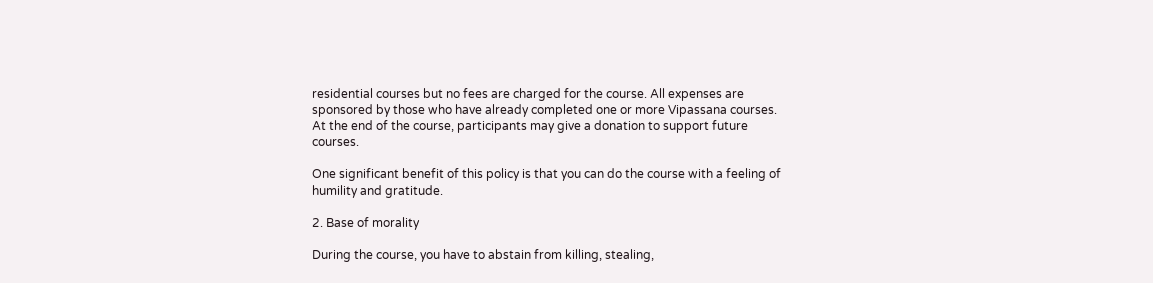residential courses but no fees are charged for the course. All expenses are sponsored by those who have already completed one or more Vipassana courses. At the end of the course, participants may give a donation to support future courses.

One significant benefit of this policy is that you can do the course with a feeling of humility and gratitude.

2. Base of morality

During the course, you have to abstain from killing, stealing,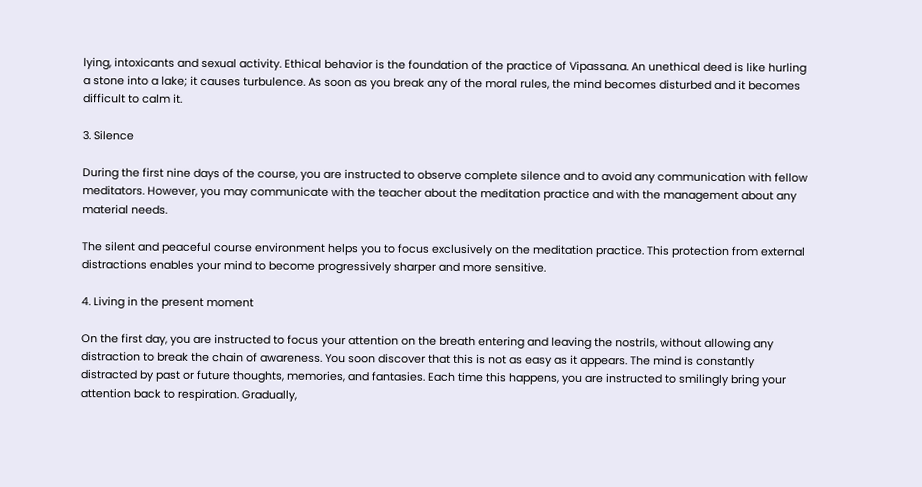lying, intoxicants and sexual activity. Ethical behavior is the foundation of the practice of Vipassana. An unethical deed is like hurling a stone into a lake; it causes turbulence. As soon as you break any of the moral rules, the mind becomes disturbed and it becomes difficult to calm it.

3. Silence

During the first nine days of the course, you are instructed to observe complete silence and to avoid any communication with fellow meditators. However, you may communicate with the teacher about the meditation practice and with the management about any material needs.

The silent and peaceful course environment helps you to focus exclusively on the meditation practice. This protection from external distractions enables your mind to become progressively sharper and more sensitive.

4. Living in the present moment

On the first day, you are instructed to focus your attention on the breath entering and leaving the nostrils, without allowing any distraction to break the chain of awareness. You soon discover that this is not as easy as it appears. The mind is constantly distracted by past or future thoughts, memories, and fantasies. Each time this happens, you are instructed to smilingly bring your attention back to respiration. Gradually,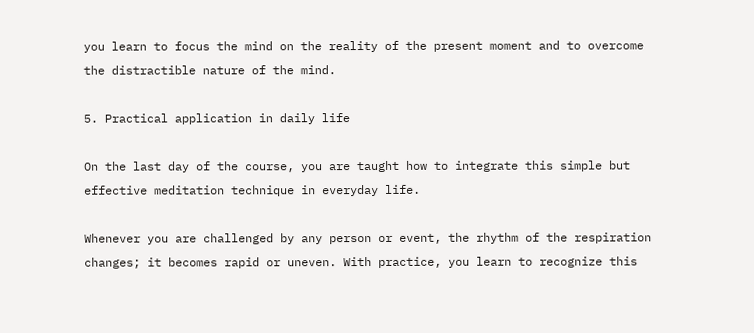you learn to focus the mind on the reality of the present moment and to overcome the distractible nature of the mind.

5. Practical application in daily life

On the last day of the course, you are taught how to integrate this simple but effective meditation technique in everyday life.

Whenever you are challenged by any person or event, the rhythm of the respiration changes; it becomes rapid or uneven. With practice, you learn to recognize this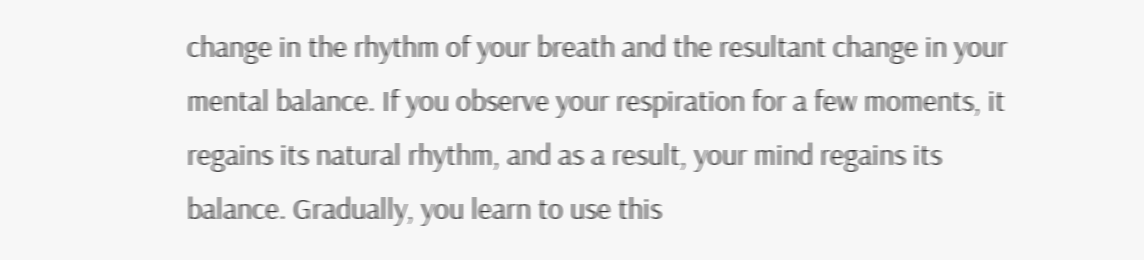change in the rhythm of your breath and the resultant change in your mental balance. If you observe your respiration for a few moments, it regains its natural rhythm, and as a result, your mind regains its balance. Gradually, you learn to use this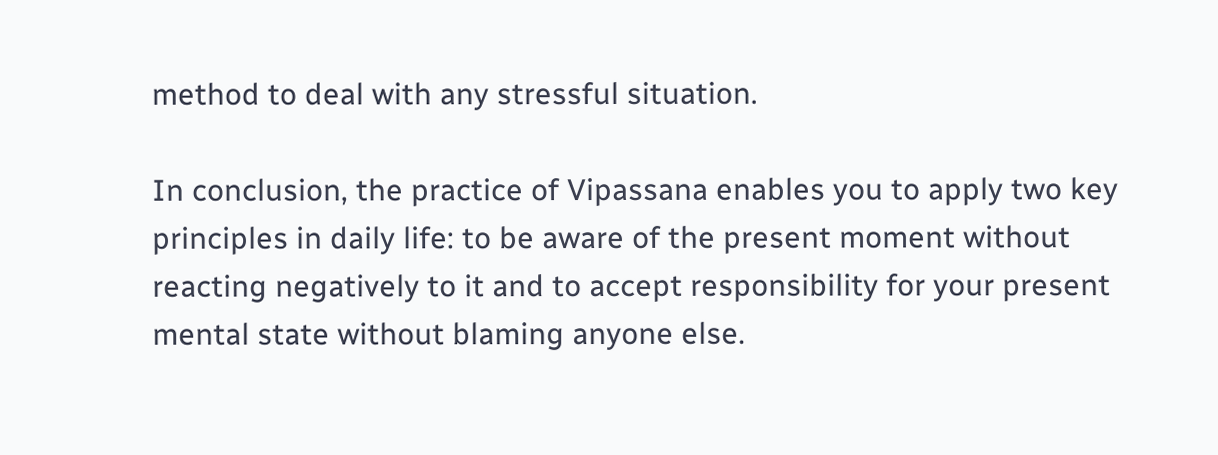method to deal with any stressful situation.

In conclusion, the practice of Vipassana enables you to apply two key principles in daily life: to be aware of the present moment without reacting negatively to it and to accept responsibility for your present mental state without blaming anyone else.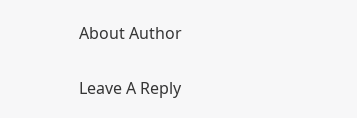About Author

Leave A Reply